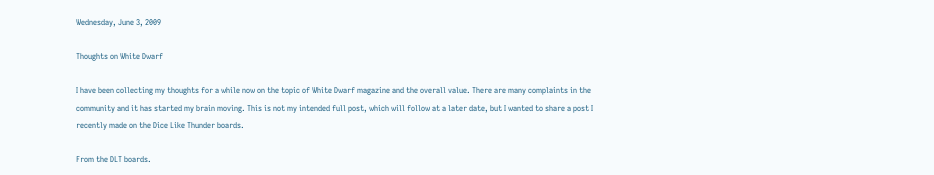Wednesday, June 3, 2009

Thoughts on White Dwarf

I have been collecting my thoughts for a while now on the topic of White Dwarf magazine and the overall value. There are many complaints in the community and it has started my brain moving. This is not my intended full post, which will follow at a later date, but I wanted to share a post I recently made on the Dice Like Thunder boards.

From the DLT boards.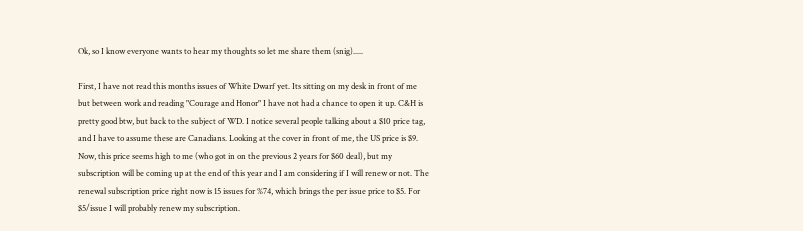Ok, so I know everyone wants to hear my thoughts so let me share them (snig).....

First, I have not read this months issues of White Dwarf yet. Its sitting on my desk in front of me but between work and reading "Courage and Honor" I have not had a chance to open it up. C&H is pretty good btw, but back to the subject of WD. I notice several people talking about a $10 price tag, and I have to assume these are Canadians. Looking at the cover in front of me, the US price is $9. Now, this price seems high to me (who got in on the previous 2 years for $60 deal), but my subscription will be coming up at the end of this year and I am considering if I will renew or not. The renewal subscription price right now is 15 issues for %74, which brings the per issue price to $5. For $5/issue I will probably renew my subscription.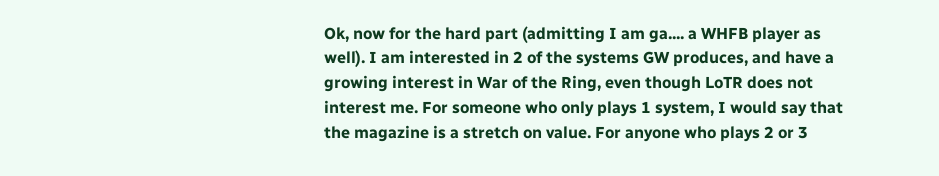Ok, now for the hard part (admitting I am ga.... a WHFB player as well). I am interested in 2 of the systems GW produces, and have a growing interest in War of the Ring, even though LoTR does not interest me. For someone who only plays 1 system, I would say that the magazine is a stretch on value. For anyone who plays 2 or 3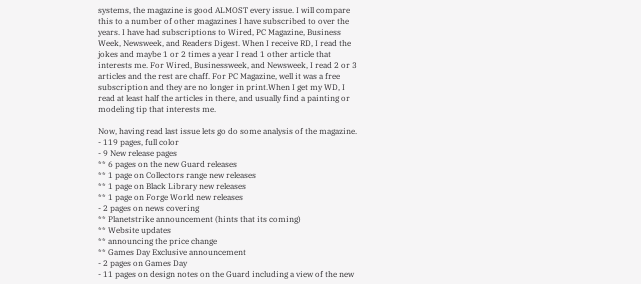systems, the magazine is good ALMOST every issue. I will compare this to a number of other magazines I have subscribed to over the years. I have had subscriptions to Wired, PC Magazine, Business Week, Newsweek, and Readers Digest. When I receive RD, I read the jokes and maybe 1 or 2 times a year I read 1 other article that interests me. For Wired, Businessweek, and Newsweek, I read 2 or 3 articles and the rest are chaff. For PC Magazine, well it was a free subscription and they are no longer in print.When I get my WD, I read at least half the articles in there, and usually find a painting or modeling tip that interests me.

Now, having read last issue lets go do some analysis of the magazine.
- 119 pages, full color
- 9 New release pages
** 6 pages on the new Guard releases
** 1 page on Collectors range new releases
** 1 page on Black Library new releases
** 1 page on Forge World new releases
- 2 pages on news covering
** Planetstrike announcement (hints that its coming)
** Website updates
** announcing the price change
** Games Day Exclusive announcement
- 2 pages on Games Day
- 11 pages on design notes on the Guard including a view of the new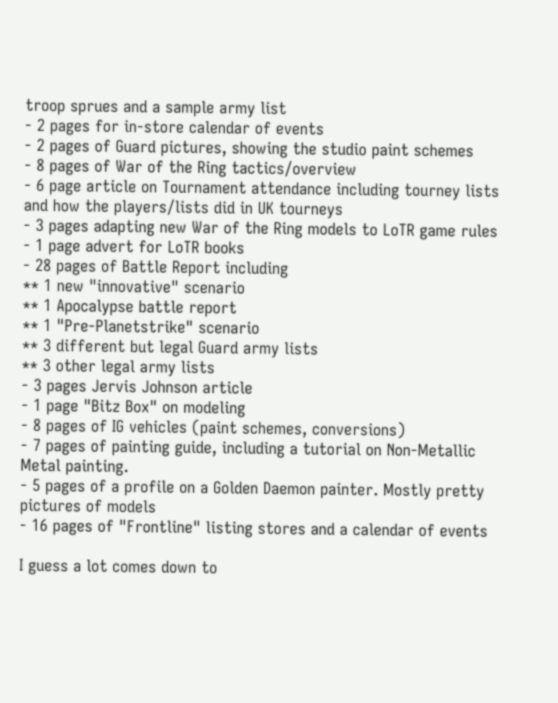troop sprues and a sample army list
- 2 pages for in-store calendar of events
- 2 pages of Guard pictures, showing the studio paint schemes
- 8 pages of War of the Ring tactics/overview
- 6 page article on Tournament attendance including tourney lists and how the players/lists did in UK tourneys
- 3 pages adapting new War of the Ring models to LoTR game rules
- 1 page advert for LoTR books
- 28 pages of Battle Report including
** 1 new "innovative" scenario
** 1 Apocalypse battle report
** 1 "Pre-Planetstrike" scenario
** 3 different but legal Guard army lists
** 3 other legal army lists
- 3 pages Jervis Johnson article
- 1 page "Bitz Box" on modeling
- 8 pages of IG vehicles (paint schemes, conversions)
- 7 pages of painting guide, including a tutorial on Non-Metallic Metal painting.
- 5 pages of a profile on a Golden Daemon painter. Mostly pretty pictures of models
- 16 pages of "Frontline" listing stores and a calendar of events

I guess a lot comes down to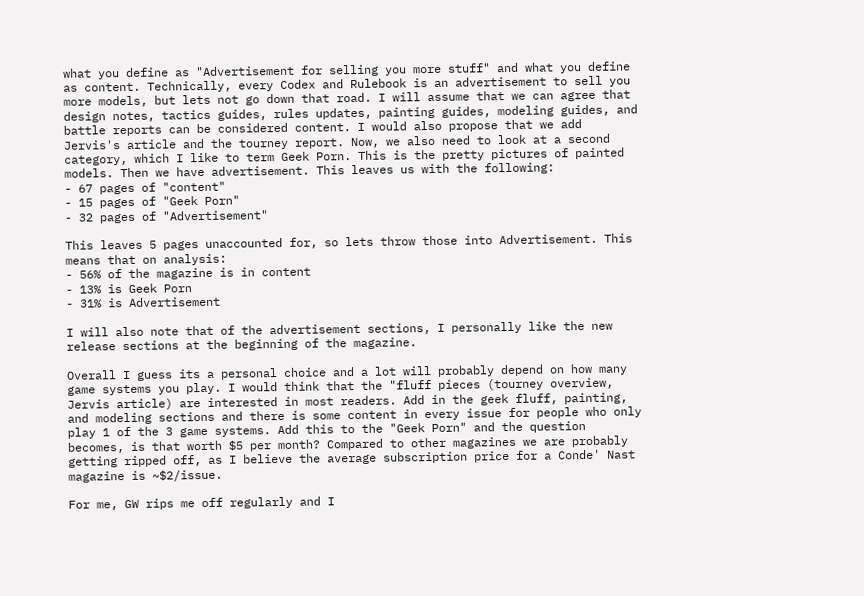what you define as "Advertisement for selling you more stuff" and what you define as content. Technically, every Codex and Rulebook is an advertisement to sell you more models, but lets not go down that road. I will assume that we can agree that design notes, tactics guides, rules updates, painting guides, modeling guides, and battle reports can be considered content. I would also propose that we add Jervis's article and the tourney report. Now, we also need to look at a second category, which I like to term Geek Porn. This is the pretty pictures of painted models. Then we have advertisement. This leaves us with the following:
- 67 pages of "content"
- 15 pages of "Geek Porn"
- 32 pages of "Advertisement"

This leaves 5 pages unaccounted for, so lets throw those into Advertisement. This means that on analysis:
- 56% of the magazine is in content
- 13% is Geek Porn
- 31% is Advertisement

I will also note that of the advertisement sections, I personally like the new release sections at the beginning of the magazine.

Overall I guess its a personal choice and a lot will probably depend on how many game systems you play. I would think that the "fluff pieces (tourney overview, Jervis article) are interested in most readers. Add in the geek fluff, painting, and modeling sections and there is some content in every issue for people who only play 1 of the 3 game systems. Add this to the "Geek Porn" and the question becomes, is that worth $5 per month? Compared to other magazines we are probably getting ripped off, as I believe the average subscription price for a Conde' Nast magazine is ~$2/issue.

For me, GW rips me off regularly and I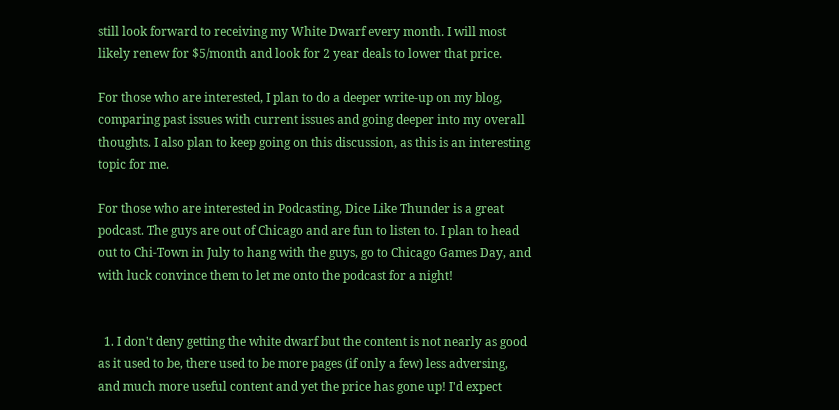still look forward to receiving my White Dwarf every month. I will most likely renew for $5/month and look for 2 year deals to lower that price.

For those who are interested, I plan to do a deeper write-up on my blog, comparing past issues with current issues and going deeper into my overall thoughts. I also plan to keep going on this discussion, as this is an interesting topic for me.

For those who are interested in Podcasting, Dice Like Thunder is a great podcast. The guys are out of Chicago and are fun to listen to. I plan to head out to Chi-Town in July to hang with the guys, go to Chicago Games Day, and with luck convince them to let me onto the podcast for a night!


  1. I don't deny getting the white dwarf but the content is not nearly as good as it used to be, there used to be more pages (if only a few) less adversing, and much more useful content and yet the price has gone up! I'd expect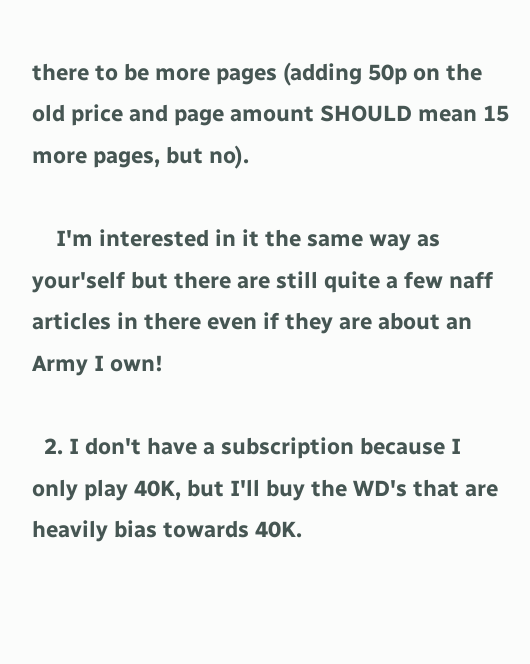there to be more pages (adding 50p on the old price and page amount SHOULD mean 15 more pages, but no).

    I'm interested in it the same way as your'self but there are still quite a few naff articles in there even if they are about an Army I own!

  2. I don't have a subscription because I only play 40K, but I'll buy the WD's that are heavily bias towards 40K.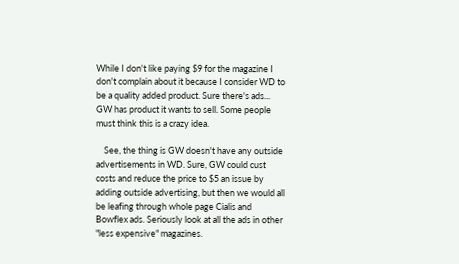While I don't like paying $9 for the magazine I don't complain about it because I consider WD to be a quality added product. Sure there's ads... GW has product it wants to sell. Some people must think this is a crazy idea.

    See, the thing is GW doesn't have any outside advertisements in WD. Sure, GW could cust costs and reduce the price to $5 an issue by adding outside advertising, but then we would all be leafing through whole page Cialis and Bowflex ads. Seriously look at all the ads in other "less expensive" magazines.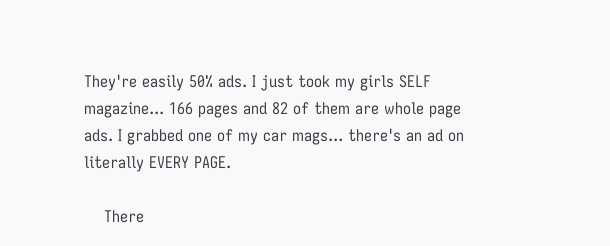They're easily 50% ads. I just took my girls SELF magazine... 166 pages and 82 of them are whole page ads. I grabbed one of my car mags... there's an ad on literally EVERY PAGE.

    There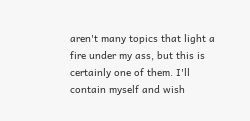aren't many topics that light a fire under my ass, but this is certainly one of them. I'll contain myself and wish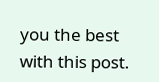you the best with this post.